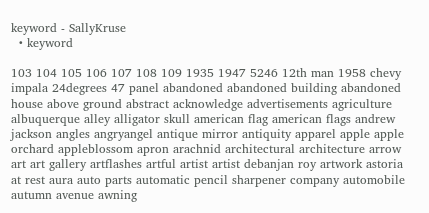keyword - SallyKruse
  • keyword

103 104 105 106 107 108 109 1935 1947 5246 12th man 1958 chevy impala 24degrees 47 panel abandoned abandoned building abandoned house above ground abstract acknowledge advertisements agriculture albuquerque alley alligator skull american flag american flags andrew jackson angles angryangel antique mirror antiquity apparel apple apple orchard appleblossom apron arachnid architectural architecture arrow art art gallery artflashes artful artist artist debanjan roy artwork astoria at rest aura auto parts automatic pencil sharpener company automobile autumn avenue awning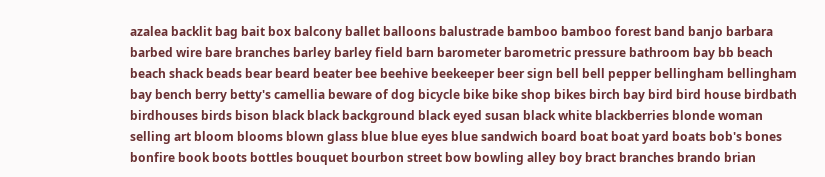azalea backlit bag bait box balcony ballet balloons balustrade bamboo bamboo forest band banjo barbara barbed wire bare branches barley barley field barn barometer barometric pressure bathroom bay bb beach beach shack beads bear beard beater bee beehive beekeeper beer sign bell bell pepper bellingham bellingham bay bench berry betty's camellia beware of dog bicycle bike bike shop bikes birch bay bird bird house birdbath birdhouses birds bison black black background black eyed susan black white blackberries blonde woman selling art bloom blooms blown glass blue blue eyes blue sandwich board boat boat yard boats bob's bones bonfire book boots bottles bouquet bourbon street bow bowling alley boy bract branches brando brian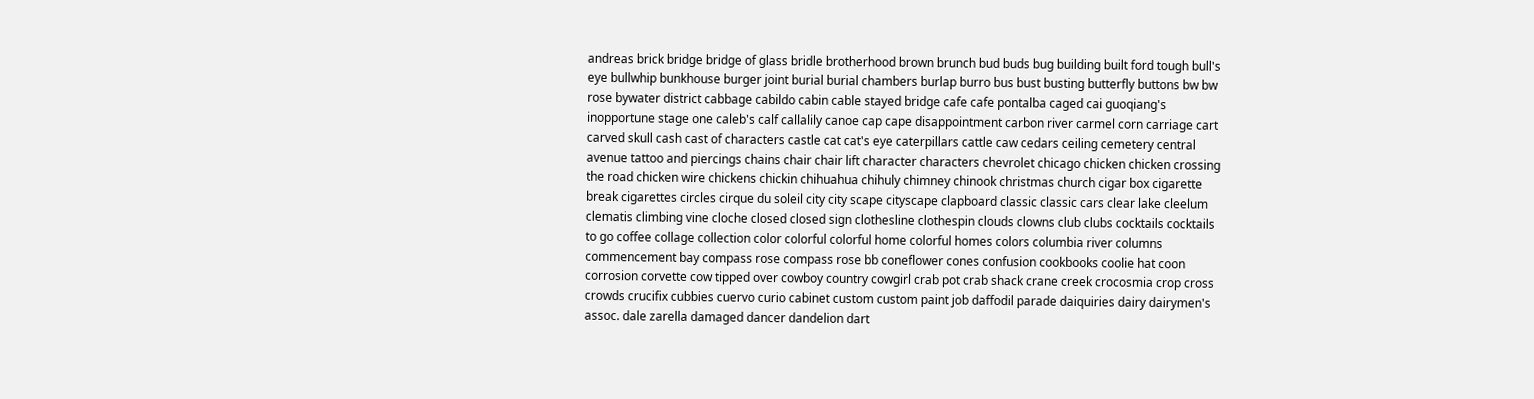andreas brick bridge bridge of glass bridle brotherhood brown brunch bud buds bug building built ford tough bull's eye bullwhip bunkhouse burger joint burial burial chambers burlap burro bus bust busting butterfly buttons bw bw rose bywater district cabbage cabildo cabin cable stayed bridge cafe cafe pontalba caged cai guoqiang's inopportune stage one caleb's calf callalily canoe cap cape disappointment carbon river carmel corn carriage cart carved skull cash cast of characters castle cat cat's eye caterpillars cattle caw cedars ceiling cemetery central avenue tattoo and piercings chains chair chair lift character characters chevrolet chicago chicken chicken crossing the road chicken wire chickens chickin chihuahua chihuly chimney chinook christmas church cigar box cigarette break cigarettes circles cirque du soleil city city scape cityscape clapboard classic classic cars clear lake cleelum clematis climbing vine cloche closed closed sign clothesline clothespin clouds clowns club clubs cocktails cocktails to go coffee collage collection color colorful colorful home colorful homes colors columbia river columns commencement bay compass rose compass rose bb coneflower cones confusion cookbooks coolie hat coon corrosion corvette cow tipped over cowboy country cowgirl crab pot crab shack crane creek crocosmia crop cross crowds crucifix cubbies cuervo curio cabinet custom custom paint job daffodil parade daiquiries dairy dairymen's assoc. dale zarella damaged dancer dandelion dart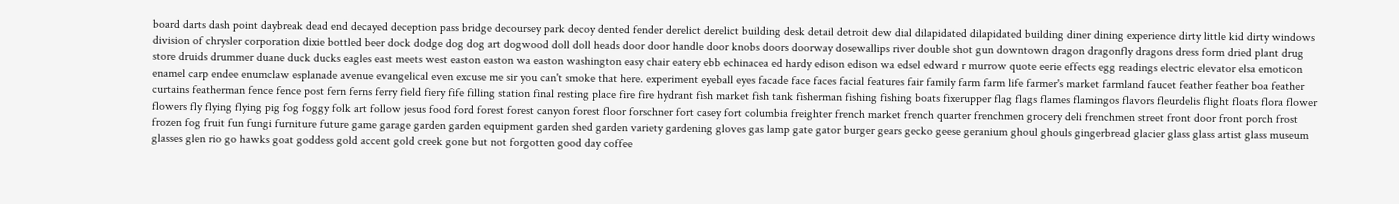board darts dash point daybreak dead end decayed deception pass bridge decoursey park decoy dented fender derelict derelict building desk detail detroit dew dial dilapidated dilapidated building diner dining experience dirty little kid dirty windows division of chrysler corporation dixie bottled beer dock dodge dog dog art dogwood doll doll heads door door handle door knobs doors doorway dosewallips river double shot gun downtown dragon dragonfly dragons dress form dried plant drug store druids drummer duane duck ducks eagles east meets west easton easton wa easton washington easy chair eatery ebb echinacea ed hardy edison edison wa edsel edward r murrow quote eerie effects egg readings electric elevator elsa emoticon enamel carp endee enumclaw esplanade avenue evangelical even excuse me sir you can't smoke that here. experiment eyeball eyes facade face faces facial features fair family farm farm life farmer's market farmland faucet feather feather boa feather curtains featherman fence fence post fern ferns ferry field fiery fife filling station final resting place fire fire hydrant fish market fish tank fisherman fishing fishing boats fixerupper flag flags flames flamingos flavors fleurdelis flight floats flora flower flowers fly flying flying pig fog foggy folk art follow jesus food ford forest forest canyon forest floor forschner fort casey fort columbia freighter french market french quarter frenchmen grocery deli frenchmen street front door front porch frost frozen fog fruit fun fungi furniture future game garage garden garden equipment garden shed garden variety gardening gloves gas lamp gate gator burger gears gecko geese geranium ghoul ghouls gingerbread glacier glass glass artist glass museum glasses glen rio go hawks goat goddess gold accent gold creek gone but not forgotten good day coffee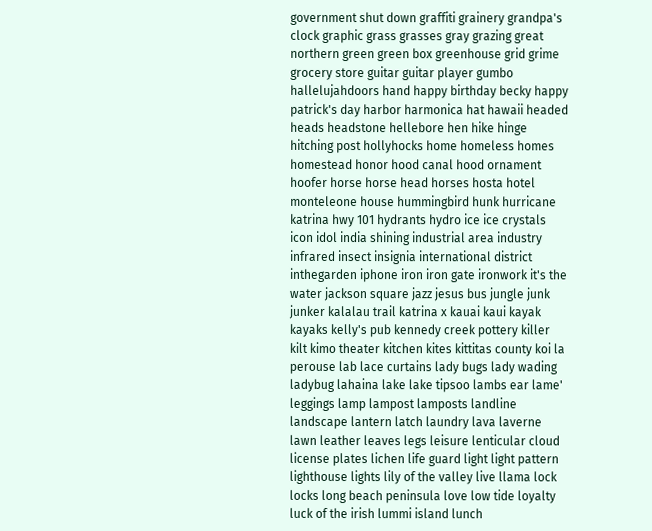government shut down graffiti grainery grandpa's clock graphic grass grasses gray grazing great northern green green box greenhouse grid grime grocery store guitar guitar player gumbo hallelujahdoors hand happy birthday becky happy patrick's day harbor harmonica hat hawaii headed heads headstone hellebore hen hike hinge hitching post hollyhocks home homeless homes homestead honor hood canal hood ornament hoofer horse horse head horses hosta hotel monteleone house hummingbird hunk hurricane katrina hwy 101 hydrants hydro ice ice crystals icon idol india shining industrial area industry infrared insect insignia international district inthegarden iphone iron iron gate ironwork it's the water jackson square jazz jesus bus jungle junk junker kalalau trail katrina x kauai kaui kayak kayaks kelly's pub kennedy creek pottery killer kilt kimo theater kitchen kites kittitas county koi la perouse lab lace curtains lady bugs lady wading ladybug lahaina lake lake tipsoo lambs ear lame' leggings lamp lampost lamposts landline landscape lantern latch laundry lava laverne lawn leather leaves legs leisure lenticular cloud license plates lichen life guard light light pattern lighthouse lights lily of the valley live llama lock locks long beach peninsula love low tide loyalty luck of the irish lummi island lunch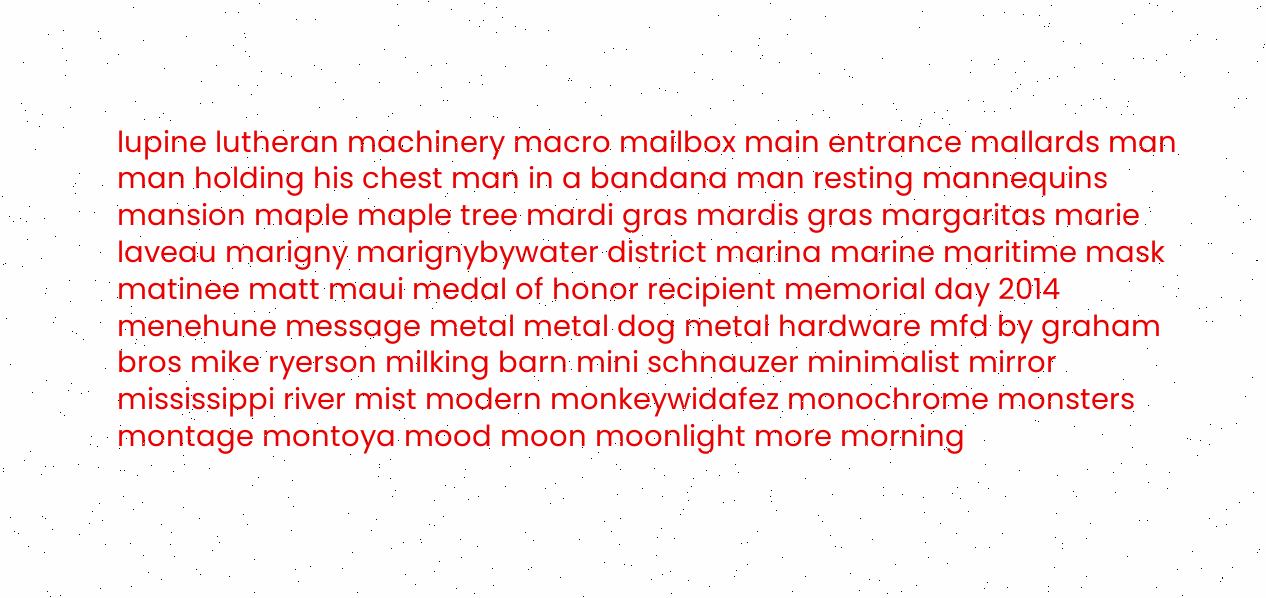lupine lutheran machinery macro mailbox main entrance mallards man man holding his chest man in a bandana man resting mannequins mansion maple maple tree mardi gras mardis gras margaritas marie laveau marigny marignybywater district marina marine maritime mask matinee matt maui medal of honor recipient memorial day 2014 menehune message metal metal dog metal hardware mfd by graham bros mike ryerson milking barn mini schnauzer minimalist mirror mississippi river mist modern monkeywidafez monochrome monsters montage montoya mood moon moonlight more morning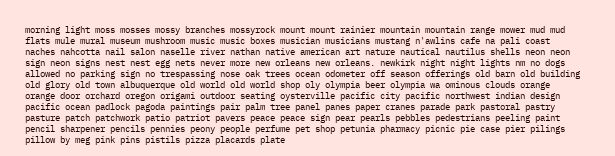morning light moss mosses mossy branches mossyrock mount mount rainier mountain mountain range mower mud mud flats mule mural museum mushroom music music boxes musician musicians mustang n'awlins cafe na pali coast naches nahcotta nail salon naselle river nathan native american art nature nautical nautilus shells neon neon sign neon signs nest nest egg nets never more new orleans new orleans. newkirk night night lights nm no dogs allowed no parking sign no trespassing nose oak trees ocean odometer off season offerings old barn old building old glory old town albuquerque old world old world shop oly olympia beer olympia wa ominous clouds orange orange door orchard oregon origami outdoor seating oysterville pacific city pacific northwest indian design pacific ocean padlock pagoda paintings pair palm tree panel panes paper cranes parade park pastoral pastry pasture patch patchwork patio patriot pavers peace peace sign pear pearls pebbles pedestrians peeling paint pencil sharpener pencils pennies peony people perfume pet shop petunia pharmacy picnic pie case pier pilings pillow by meg pink pins pistils pizza placards plate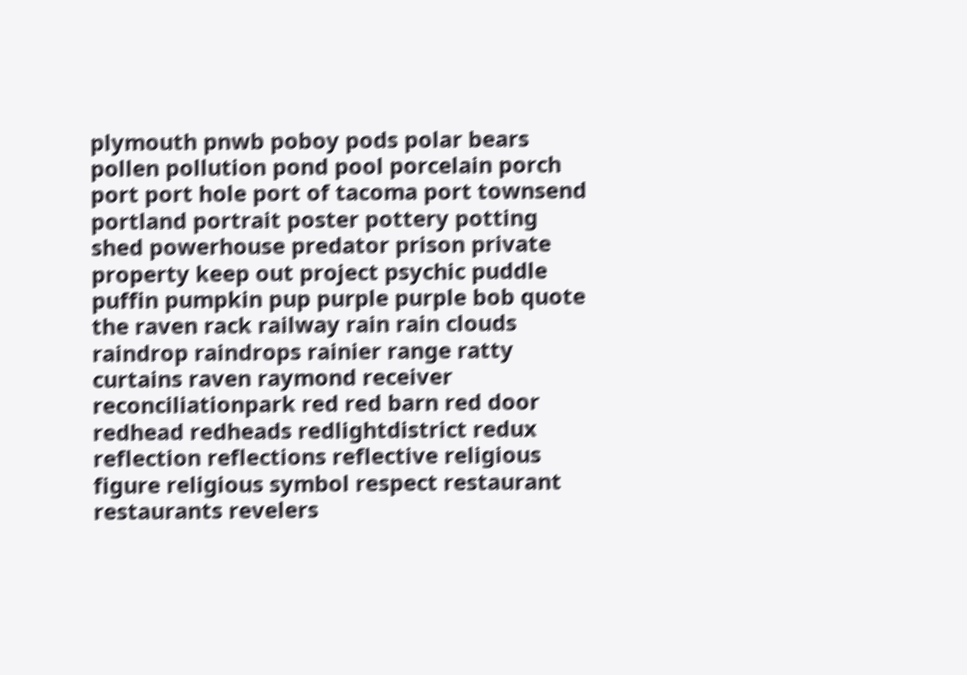plymouth pnwb poboy pods polar bears pollen pollution pond pool porcelain porch port port hole port of tacoma port townsend portland portrait poster pottery potting shed powerhouse predator prison private property keep out project psychic puddle puffin pumpkin pup purple purple bob quote the raven rack railway rain rain clouds raindrop raindrops rainier range ratty curtains raven raymond receiver reconciliationpark red red barn red door redhead redheads redlightdistrict redux reflection reflections reflective religious figure religious symbol respect restaurant restaurants revelers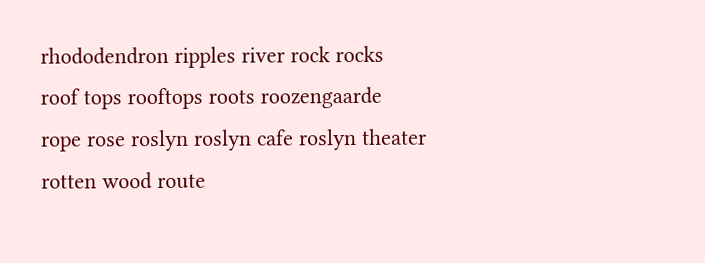rhododendron ripples river rock rocks roof tops rooftops roots roozengaarde rope rose roslyn roslyn cafe roslyn theater rotten wood route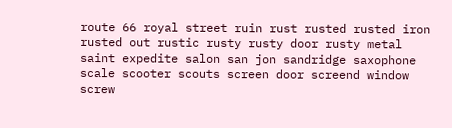route 66 royal street ruin rust rusted rusted iron rusted out rustic rusty rusty door rusty metal saint expedite salon san jon sandridge saxophone scale scooter scouts screen door screend window screw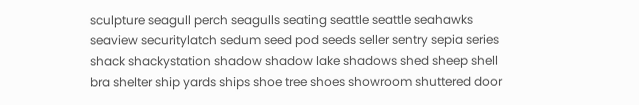sculpture seagull perch seagulls seating seattle seattle seahawks seaview securitylatch sedum seed pod seeds seller sentry sepia series shack shackystation shadow shadow lake shadows shed sheep shell bra shelter ship yards ships shoe tree shoes showroom shuttered door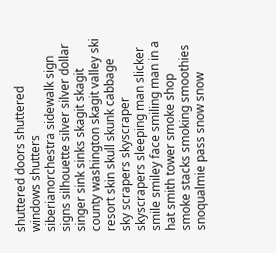shuttered doors shuttered windows shutters siberianorchestra sidewalk sign signs silhouette silver silver dollar singer sink sinks skagit skagit county washington skagit valley ski resort skin skull skunk cabbage sky scrapers skyscraper skyscrapers sleeping man slicker smile smiley face smiling man in a hat smith tower smoke shop smoke stacks smoking smoothies snoqualmie pass snow snow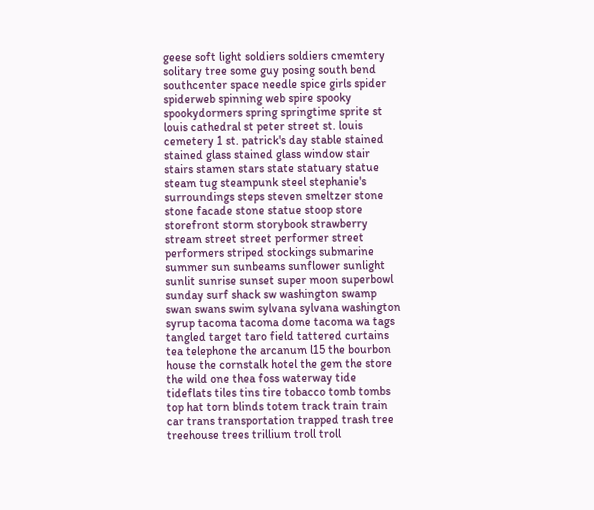geese soft light soldiers soldiers cmemtery solitary tree some guy posing south bend southcenter space needle spice girls spider spiderweb spinning web spire spooky spookydormers spring springtime sprite st louis cathedral st peter street st. louis cemetery 1 st. patrick's day stable stained stained glass stained glass window stair stairs stamen stars state statuary statue steam tug steampunk steel stephanie's surroundings steps steven smeltzer stone stone facade stone statue stoop store storefront storm storybook strawberry stream street street performer street performers striped stockings submarine summer sun sunbeams sunflower sunlight sunlit sunrise sunset super moon superbowl sunday surf shack sw washington swamp swan swans swim sylvana sylvana washington syrup tacoma tacoma dome tacoma wa tags tangled target taro field tattered curtains tea telephone the arcanum l15 the bourbon house the cornstalk hotel the gem the store the wild one thea foss waterway tide tideflats tiles tins tire tobacco tomb tombs top hat torn blinds totem track train train car trans transportation trapped trash tree treehouse trees trillium troll troll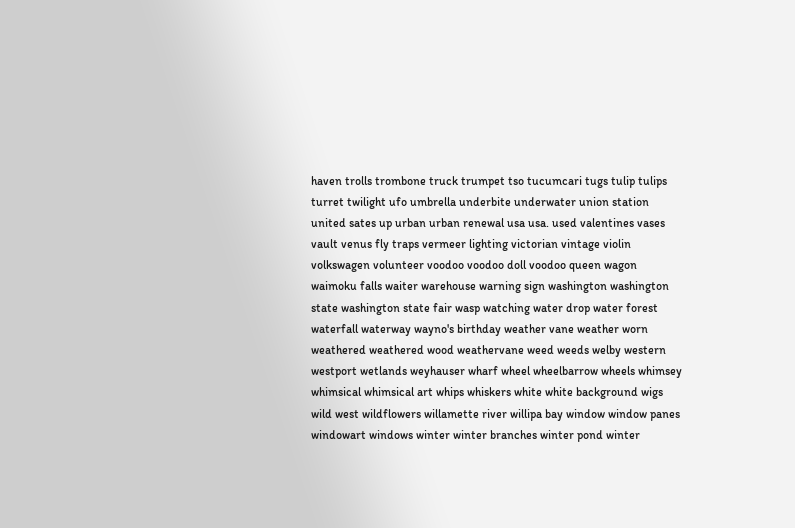haven trolls trombone truck trumpet tso tucumcari tugs tulip tulips turret twilight ufo umbrella underbite underwater union station united sates up urban urban renewal usa usa. used valentines vases vault venus fly traps vermeer lighting victorian vintage violin volkswagen volunteer voodoo voodoo doll voodoo queen wagon waimoku falls waiter warehouse warning sign washington washington state washington state fair wasp watching water drop water forest waterfall waterway wayno's birthday weather vane weather worn weathered weathered wood weathervane weed weeds welby western westport wetlands weyhauser wharf wheel wheelbarrow wheels whimsey whimsical whimsical art whips whiskers white white background wigs wild west wildflowers willamette river willipa bay window window panes windowart windows winter winter branches winter pond winter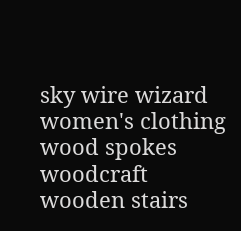sky wire wizard women's clothing wood spokes woodcraft wooden stairs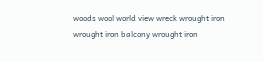woods wool world view wreck wrought iron wrought iron balcony wrought iron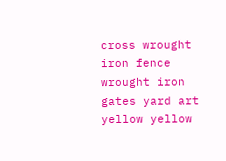cross wrought iron fence wrought iron gates yard art yellow yellow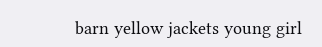barn yellow jackets young girl